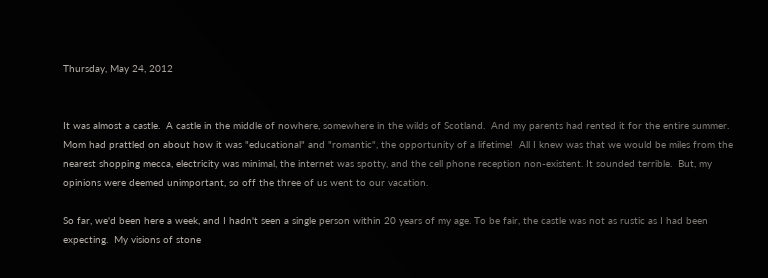Thursday, May 24, 2012


It was almost a castle.  A castle in the middle of nowhere, somewhere in the wilds of Scotland.  And my parents had rented it for the entire summer. Mom had prattled on about how it was "educational" and "romantic", the opportunity of a lifetime!  All I knew was that we would be miles from the nearest shopping mecca, electricity was minimal, the internet was spotty, and the cell phone reception non-existent. It sounded terrible.  But, my opinions were deemed unimportant, so off the three of us went to our vacation.

So far, we'd been here a week, and I hadn't seen a single person within 20 years of my age. To be fair, the castle was not as rustic as I had been expecting.  My visions of stone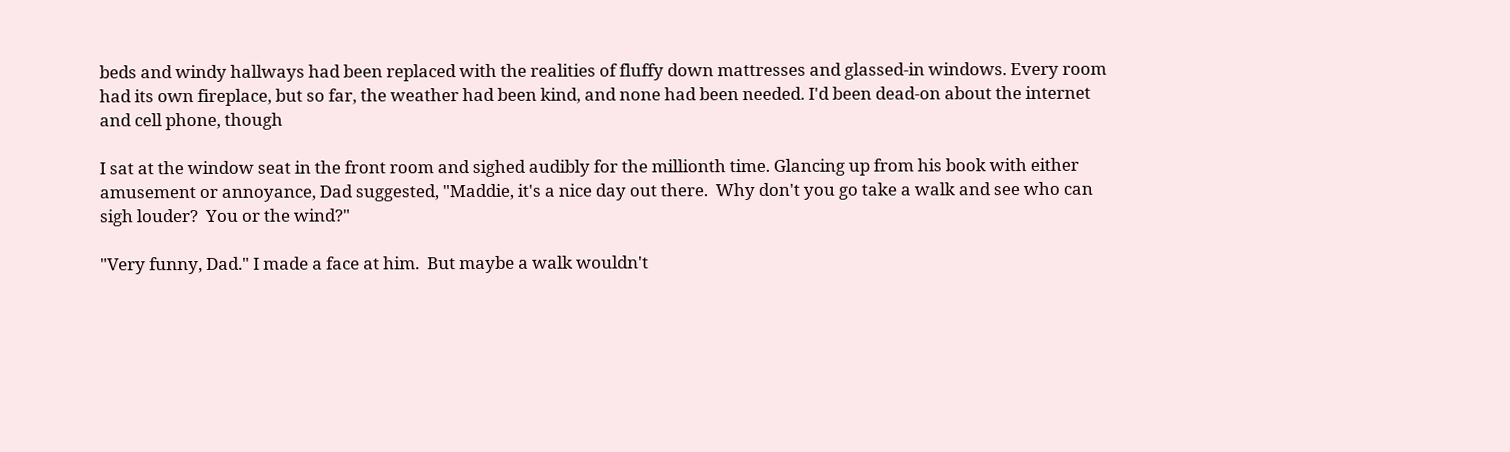beds and windy hallways had been replaced with the realities of fluffy down mattresses and glassed-in windows. Every room had its own fireplace, but so far, the weather had been kind, and none had been needed. I'd been dead-on about the internet and cell phone, though

I sat at the window seat in the front room and sighed audibly for the millionth time. Glancing up from his book with either amusement or annoyance, Dad suggested, "Maddie, it's a nice day out there.  Why don't you go take a walk and see who can sigh louder?  You or the wind?"

"Very funny, Dad." I made a face at him.  But maybe a walk wouldn't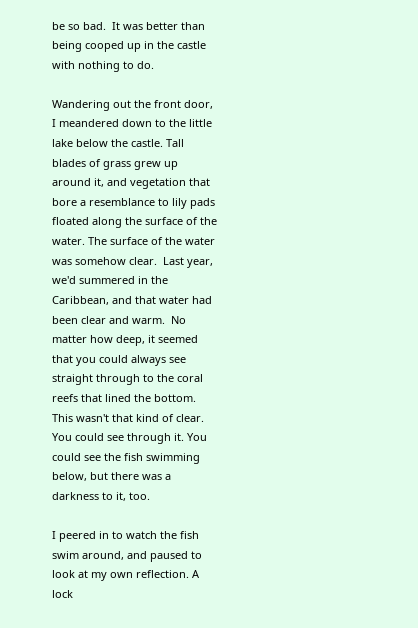be so bad.  It was better than being cooped up in the castle with nothing to do.

Wandering out the front door, I meandered down to the little lake below the castle. Tall blades of grass grew up around it, and vegetation that bore a resemblance to lily pads floated along the surface of the water. The surface of the water was somehow clear.  Last year, we'd summered in the Caribbean, and that water had been clear and warm.  No matter how deep, it seemed that you could always see straight through to the coral reefs that lined the bottom.  This wasn't that kind of clear.  You could see through it. You could see the fish swimming below, but there was a darkness to it, too.

I peered in to watch the fish swim around, and paused to look at my own reflection. A lock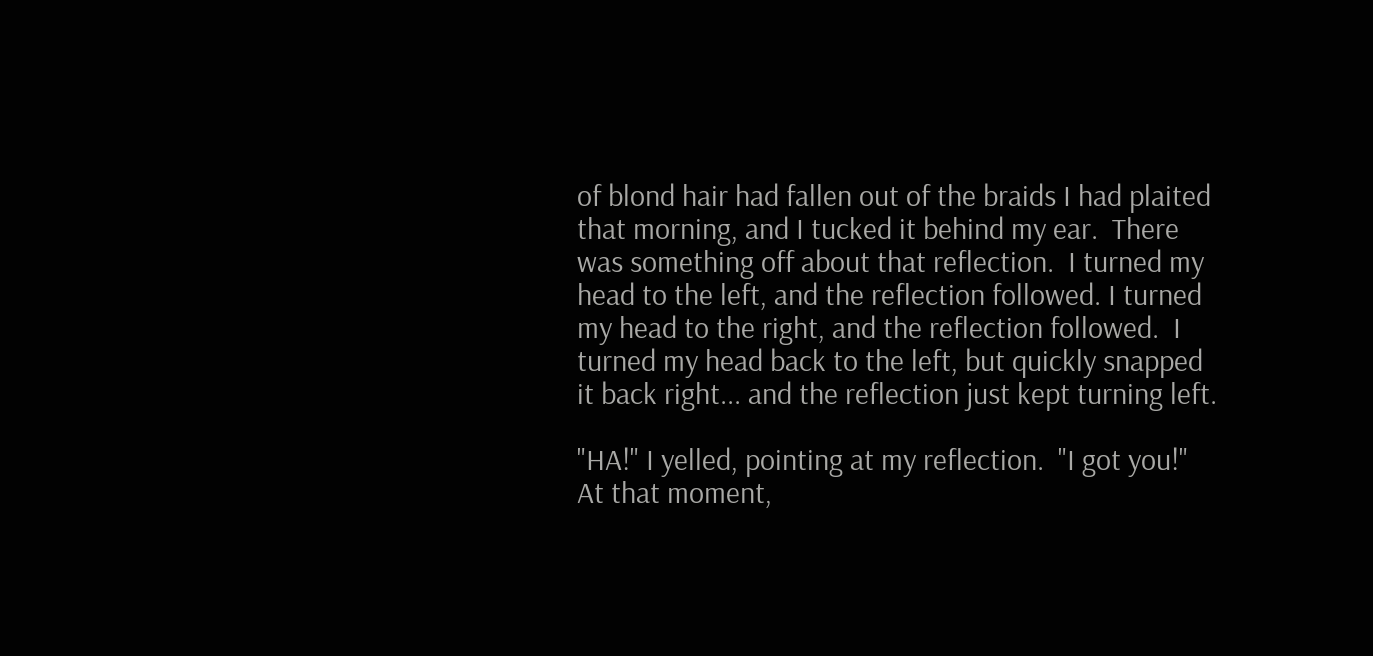of blond hair had fallen out of the braids I had plaited that morning, and I tucked it behind my ear.  There was something off about that reflection.  I turned my head to the left, and the reflection followed. I turned my head to the right, and the reflection followed.  I turned my head back to the left, but quickly snapped it back right... and the reflection just kept turning left.

"HA!" I yelled, pointing at my reflection.  "I got you!"  At that moment,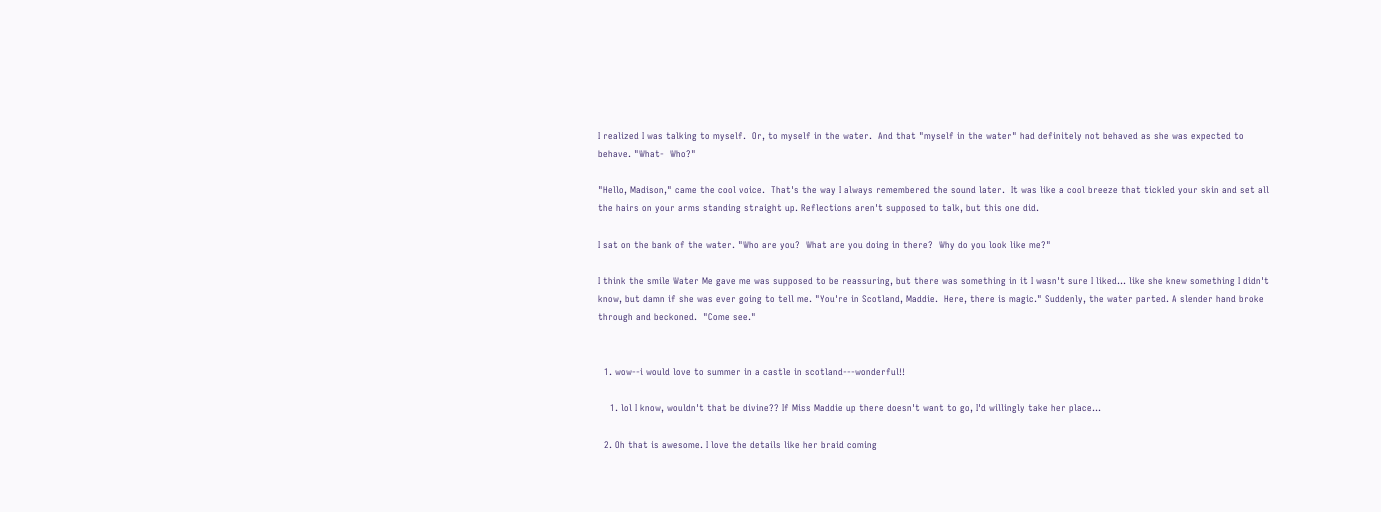I realized I was talking to myself.  Or, to myself in the water.  And that "myself in the water" had definitely not behaved as she was expected to behave. "What-  Who?"

"Hello, Madison," came the cool voice.  That's the way I always remembered the sound later.  It was like a cool breeze that tickled your skin and set all the hairs on your arms standing straight up. Reflections aren't supposed to talk, but this one did.

I sat on the bank of the water. "Who are you?  What are you doing in there?  Why do you look like me?"

I think the smile Water Me gave me was supposed to be reassuring, but there was something in it I wasn't sure I liked... like she knew something I didn't know, but damn if she was ever going to tell me. "You're in Scotland, Maddie.  Here, there is magic." Suddenly, the water parted. A slender hand broke through and beckoned.  "Come see."


  1. wow--i would love to summer in a castle in scotland---wonderful!!

    1. lol I know, wouldn't that be divine?? If Miss Maddie up there doesn't want to go, I'd willingly take her place...

  2. Oh that is awesome. I love the details like her braid coming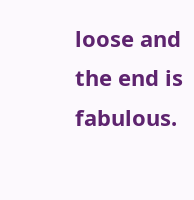loose and the end is fabulous.